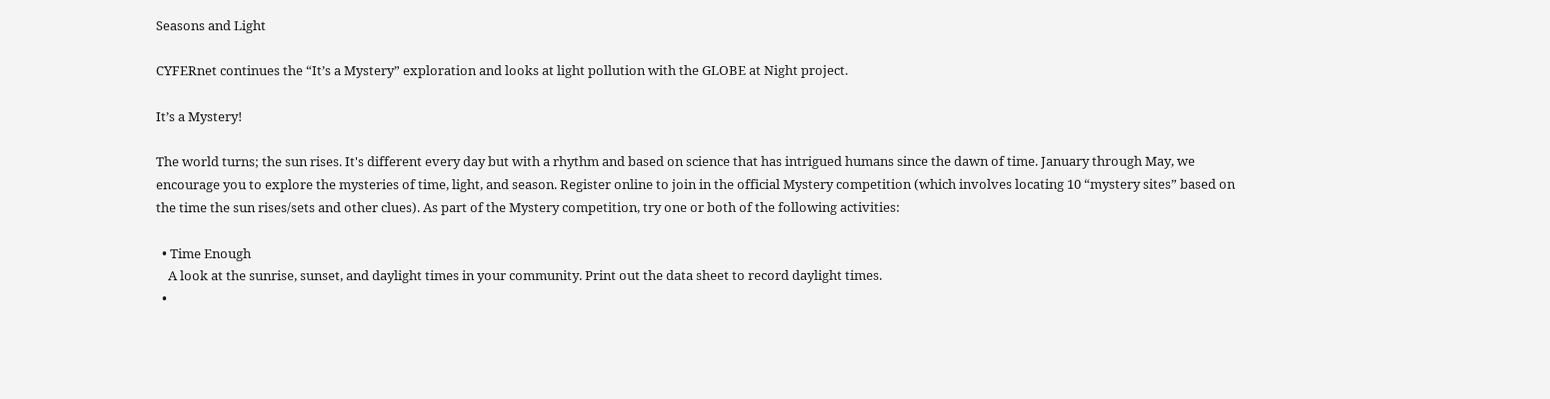Seasons and Light

CYFERnet continues the “It’s a Mystery” exploration and looks at light pollution with the GLOBE at Night project.

It’s a Mystery!

The world turns; the sun rises. It's different every day but with a rhythm and based on science that has intrigued humans since the dawn of time. January through May, we encourage you to explore the mysteries of time, light, and season. Register online to join in the official Mystery competition (which involves locating 10 “mystery sites” based on the time the sun rises/sets and other clues). As part of the Mystery competition, try one or both of the following activities:

  • Time Enough
    A look at the sunrise, sunset, and daylight times in your community. Print out the data sheet to record daylight times.
  •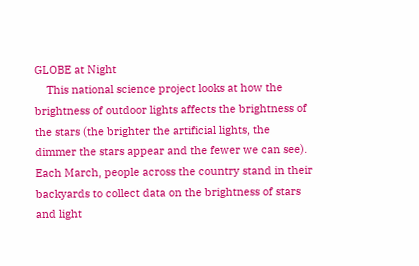GLOBE at Night
    This national science project looks at how the brightness of outdoor lights affects the brightness of the stars (the brighter the artificial lights, the dimmer the stars appear and the fewer we can see). Each March, people across the country stand in their backyards to collect data on the brightness of stars and light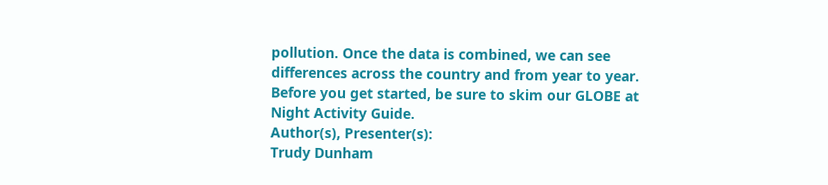pollution. Once the data is combined, we can see differences across the country and from year to year. Before you get started, be sure to skim our GLOBE at Night Activity Guide.
Author(s), Presenter(s):
Trudy Dunham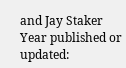and Jay Staker
Year published or updated: